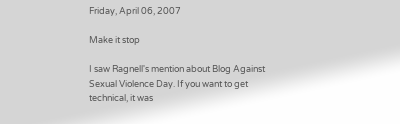Friday, April 06, 2007

Make it stop

I saw Ragnell's mention about Blog Against Sexual Violence Day. If you want to get technical, it was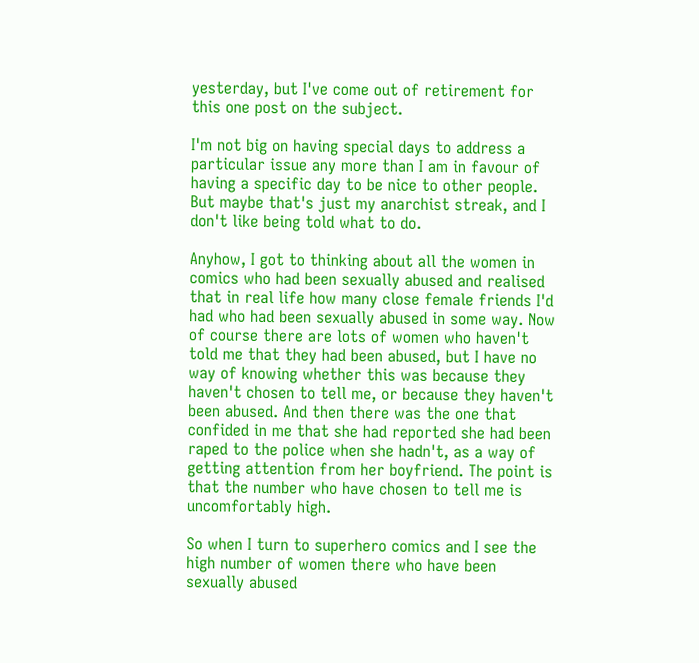yesterday, but I've come out of retirement for this one post on the subject.

I'm not big on having special days to address a particular issue any more than I am in favour of having a specific day to be nice to other people. But maybe that's just my anarchist streak, and I don't like being told what to do.

Anyhow, I got to thinking about all the women in comics who had been sexually abused and realised that in real life how many close female friends I'd had who had been sexually abused in some way. Now of course there are lots of women who haven't told me that they had been abused, but I have no way of knowing whether this was because they haven't chosen to tell me, or because they haven't been abused. And then there was the one that confided in me that she had reported she had been raped to the police when she hadn't, as a way of getting attention from her boyfriend. The point is that the number who have chosen to tell me is uncomfortably high.

So when I turn to superhero comics and I see the high number of women there who have been sexually abused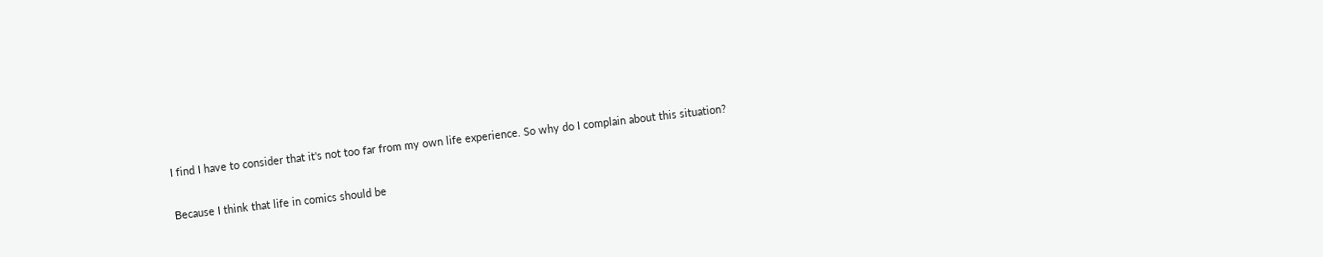I find I have to consider that it's not too far from my own life experience. So why do I complain about this situation?

Because I think that life in comics should be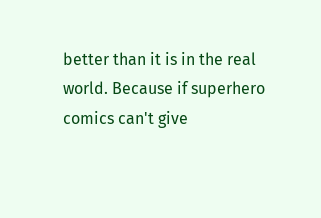better than it is in the real world. Because if superhero comics can't give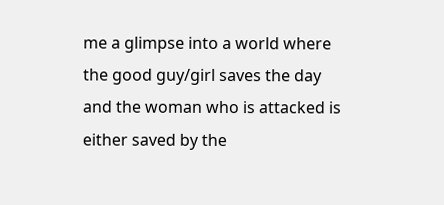me a glimpse into a world where the good guy/girl saves the day and the woman who is attacked is either saved by the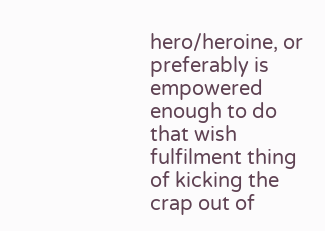hero/heroine, or preferably is empowered enough to do that wish fulfilment thing of kicking the crap out of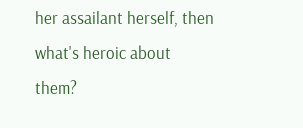her assailant herself, then what's heroic about them?